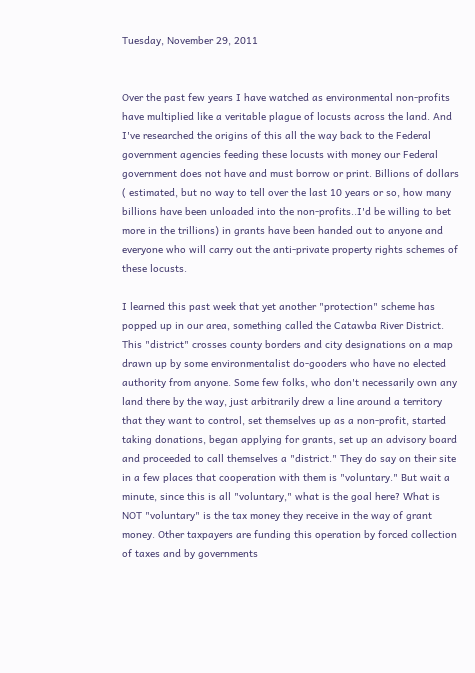Tuesday, November 29, 2011


Over the past few years I have watched as environmental non-profits have multiplied like a veritable plague of locusts across the land. And I've researched the origins of this all the way back to the Federal government agencies feeding these locusts with money our Federal government does not have and must borrow or print. Billions of dollars ( estimated, but no way to tell over the last 10 years or so, how many billions have been unloaded into the non-profits..I'd be willing to bet more in the trillions) in grants have been handed out to anyone and everyone who will carry out the anti-private property rights schemes of these locusts.

I learned this past week that yet another "protection" scheme has popped up in our area, something called the Catawba River District. This "district" crosses county borders and city designations on a map drawn up by some environmentalist do-gooders who have no elected authority from anyone. Some few folks, who don't necessarily own any land there by the way, just arbitrarily drew a line around a territory that they want to control, set themselves up as a non-profit, started taking donations, began applying for grants, set up an advisory board and proceeded to call themselves a "district." They do say on their site in a few places that cooperation with them is "voluntary." But wait a minute, since this is all "voluntary," what is the goal here? What is NOT "voluntary" is the tax money they receive in the way of grant money. Other taxpayers are funding this operation by forced collection of taxes and by governments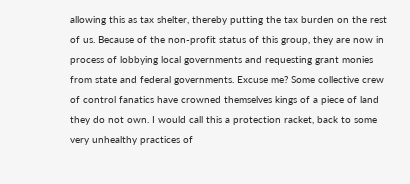allowing this as tax shelter, thereby putting the tax burden on the rest of us. Because of the non-profit status of this group, they are now in process of lobbying local governments and requesting grant monies from state and federal governments. Excuse me? Some collective crew of control fanatics have crowned themselves kings of a piece of land they do not own. I would call this a protection racket, back to some very unhealthy practices of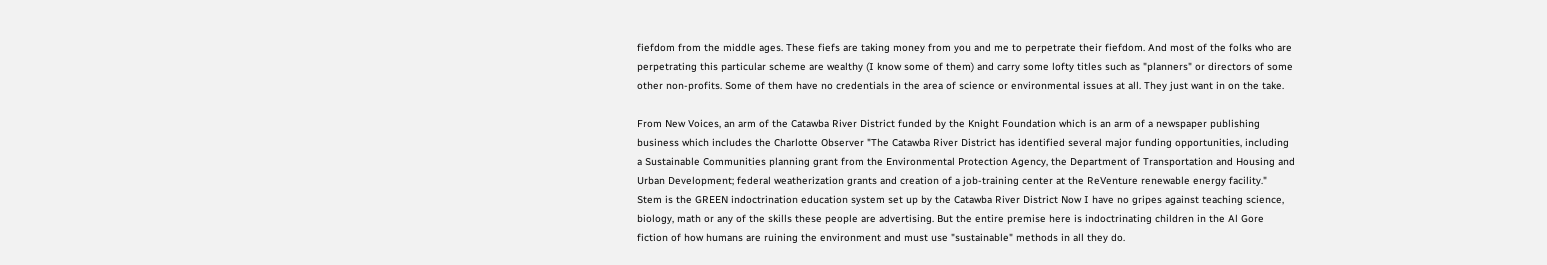fiefdom from the middle ages. These fiefs are taking money from you and me to perpetrate their fiefdom. And most of the folks who are perpetrating this particular scheme are wealthy (I know some of them) and carry some lofty titles such as "planners" or directors of some other non-profits. Some of them have no credentials in the area of science or environmental issues at all. They just want in on the take.

From New Voices, an arm of the Catawba River District funded by the Knight Foundation which is an arm of a newspaper publishing business which includes the Charlotte Observer "The Catawba River District has identified several major funding opportunities, including a Sustainable Communities planning grant from the Environmental Protection Agency, the Department of Transportation and Housing and Urban Development; federal weatherization grants and creation of a job-training center at the ReVenture renewable energy facility."
Stem is the GREEN indoctrination education system set up by the Catawba River District Now I have no gripes against teaching science, biology, math or any of the skills these people are advertising. But the entire premise here is indoctrinating children in the Al Gore fiction of how humans are ruining the environment and must use "sustainable" methods in all they do.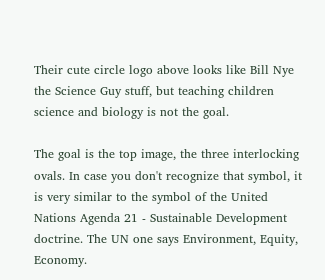Their cute circle logo above looks like Bill Nye the Science Guy stuff, but teaching children science and biology is not the goal.

The goal is the top image, the three interlocking ovals. In case you don't recognize that symbol, it is very similar to the symbol of the United Nations Agenda 21 - Sustainable Development doctrine. The UN one says Environment, Equity, Economy.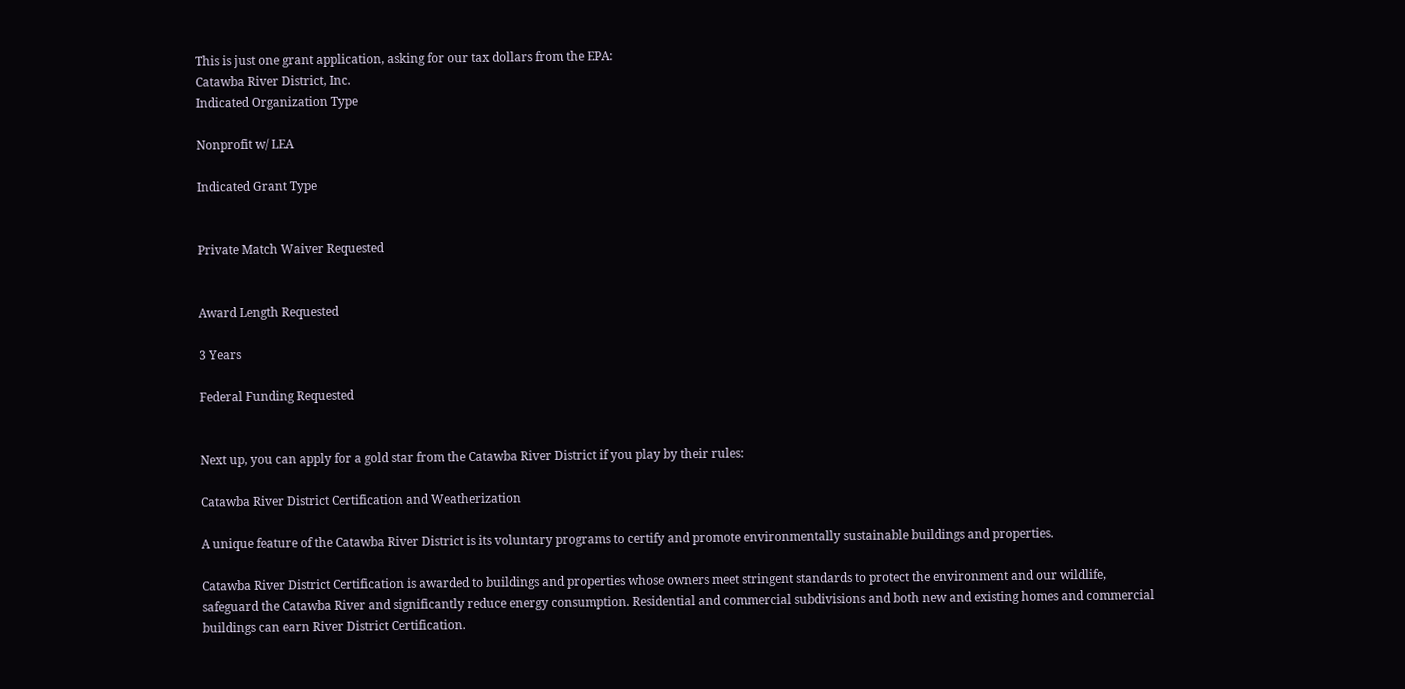This is just one grant application, asking for our tax dollars from the EPA:
Catawba River District, Inc.
Indicated Organization Type

Nonprofit w/ LEA

Indicated Grant Type


Private Match Waiver Requested


Award Length Requested

3 Years

Federal Funding Requested


Next up, you can apply for a gold star from the Catawba River District if you play by their rules:

Catawba River District Certification and Weatherization

A unique feature of the Catawba River District is its voluntary programs to certify and promote environmentally sustainable buildings and properties.

Catawba River District Certification is awarded to buildings and properties whose owners meet stringent standards to protect the environment and our wildlife, safeguard the Catawba River and significantly reduce energy consumption. Residential and commercial subdivisions and both new and existing homes and commercial buildings can earn River District Certification.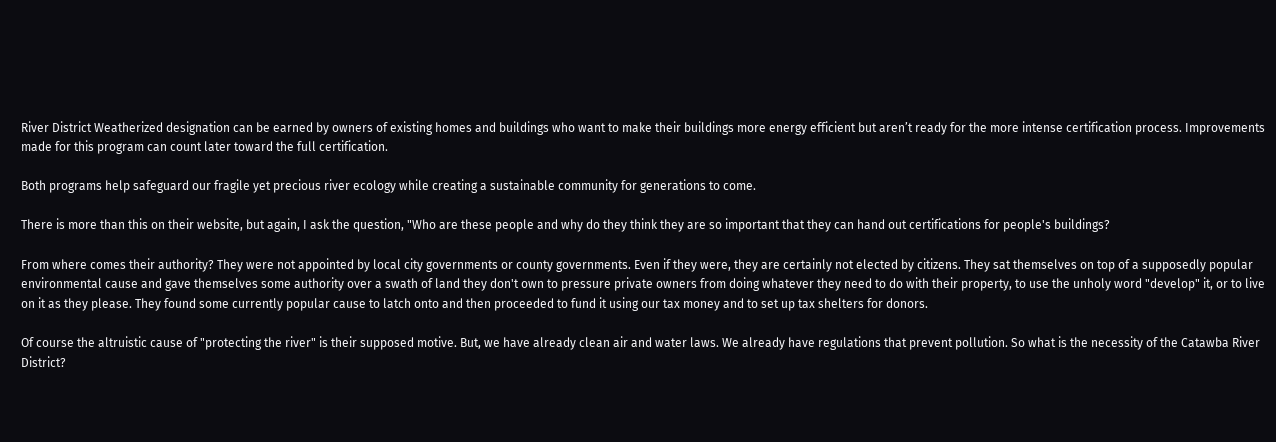River District Weatherized designation can be earned by owners of existing homes and buildings who want to make their buildings more energy efficient but aren’t ready for the more intense certification process. Improvements made for this program can count later toward the full certification.

Both programs help safeguard our fragile yet precious river ecology while creating a sustainable community for generations to come.

There is more than this on their website, but again, I ask the question, "Who are these people and why do they think they are so important that they can hand out certifications for people's buildings?

From where comes their authority? They were not appointed by local city governments or county governments. Even if they were, they are certainly not elected by citizens. They sat themselves on top of a supposedly popular environmental cause and gave themselves some authority over a swath of land they don't own to pressure private owners from doing whatever they need to do with their property, to use the unholy word "develop" it, or to live on it as they please. They found some currently popular cause to latch onto and then proceeded to fund it using our tax money and to set up tax shelters for donors.

Of course the altruistic cause of "protecting the river" is their supposed motive. But, we have already clean air and water laws. We already have regulations that prevent pollution. So what is the necessity of the Catawba River District?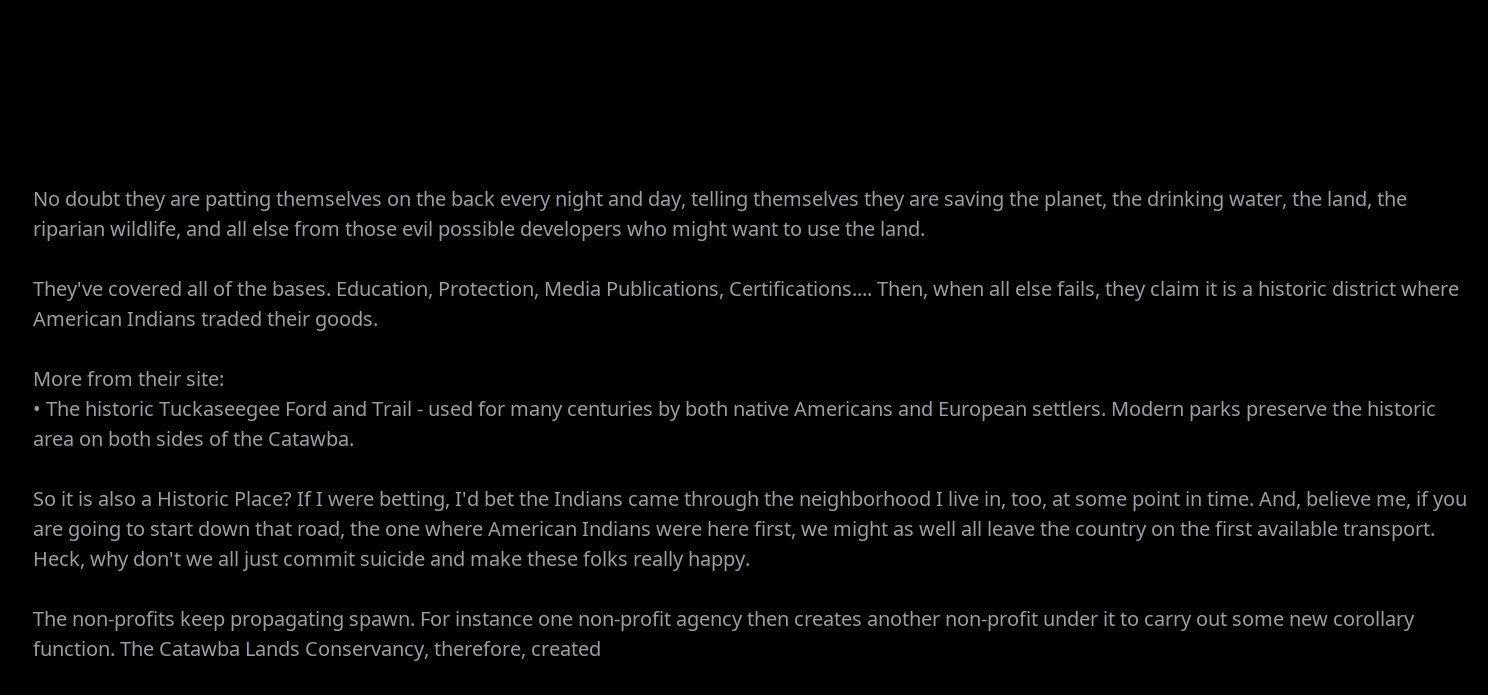No doubt they are patting themselves on the back every night and day, telling themselves they are saving the planet, the drinking water, the land, the riparian wildlife, and all else from those evil possible developers who might want to use the land.

They've covered all of the bases. Education, Protection, Media Publications, Certifications.... Then, when all else fails, they claim it is a historic district where American Indians traded their goods.

More from their site:
• The historic Tuckaseegee Ford and Trail - used for many centuries by both native Americans and European settlers. Modern parks preserve the historic area on both sides of the Catawba.

So it is also a Historic Place? If I were betting, I'd bet the Indians came through the neighborhood I live in, too, at some point in time. And, believe me, if you are going to start down that road, the one where American Indians were here first, we might as well all leave the country on the first available transport. Heck, why don't we all just commit suicide and make these folks really happy.

The non-profits keep propagating spawn. For instance one non-profit agency then creates another non-profit under it to carry out some new corollary function. The Catawba Lands Conservancy, therefore, created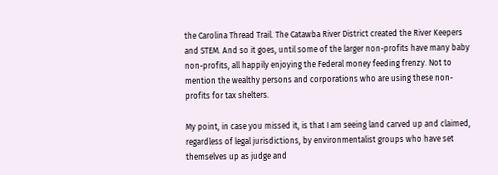the Carolina Thread Trail. The Catawba River District created the River Keepers and STEM. And so it goes, until some of the larger non-profits have many baby non-profits, all happily enjoying the Federal money feeding frenzy. Not to mention the wealthy persons and corporations who are using these non-profits for tax shelters.

My point, in case you missed it, is that I am seeing land carved up and claimed, regardless of legal jurisdictions, by environmentalist groups who have set themselves up as judge and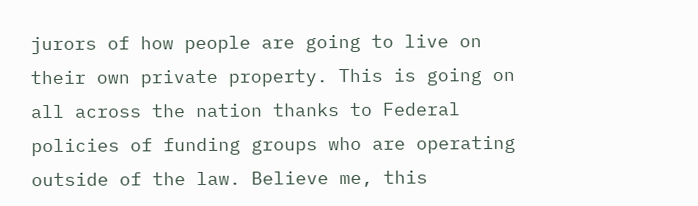jurors of how people are going to live on their own private property. This is going on all across the nation thanks to Federal policies of funding groups who are operating outside of the law. Believe me, this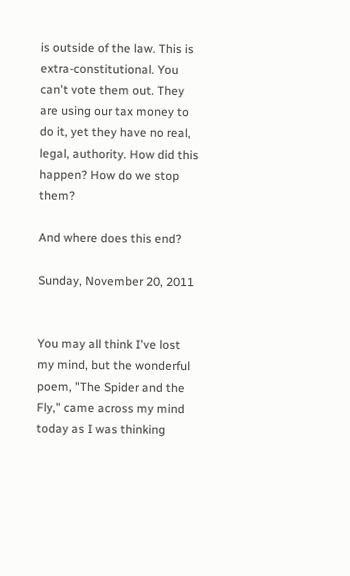is outside of the law. This is extra-constitutional. You can't vote them out. They are using our tax money to do it, yet they have no real, legal, authority. How did this happen? How do we stop them?

And where does this end?

Sunday, November 20, 2011


You may all think I've lost my mind, but the wonderful poem, "The Spider and the Fly," came across my mind today as I was thinking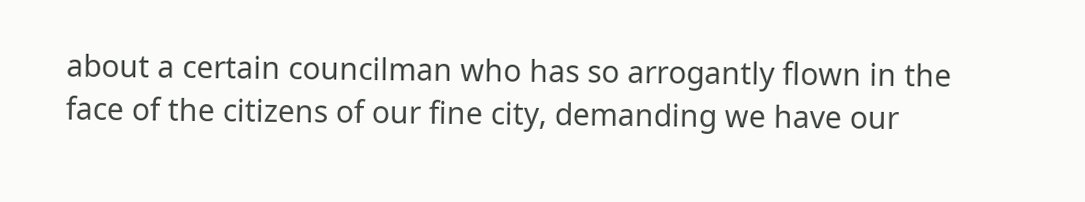about a certain councilman who has so arrogantly flown in the face of the citizens of our fine city, demanding we have our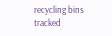recycling bins tracked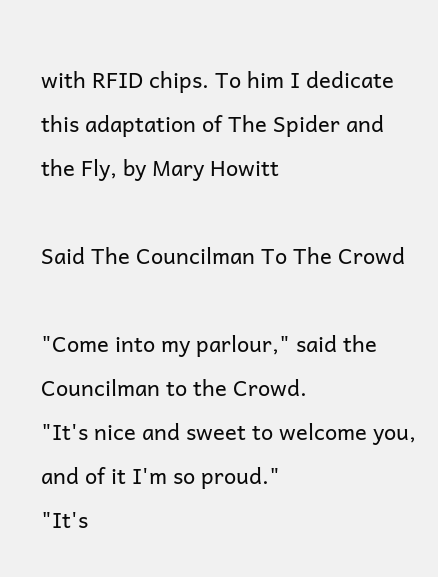with RFID chips. To him I dedicate this adaptation of The Spider and the Fly, by Mary Howitt

Said The Councilman To The Crowd

"Come into my parlour," said the Councilman to the Crowd.
"It's nice and sweet to welcome you, and of it I'm so proud."
"It's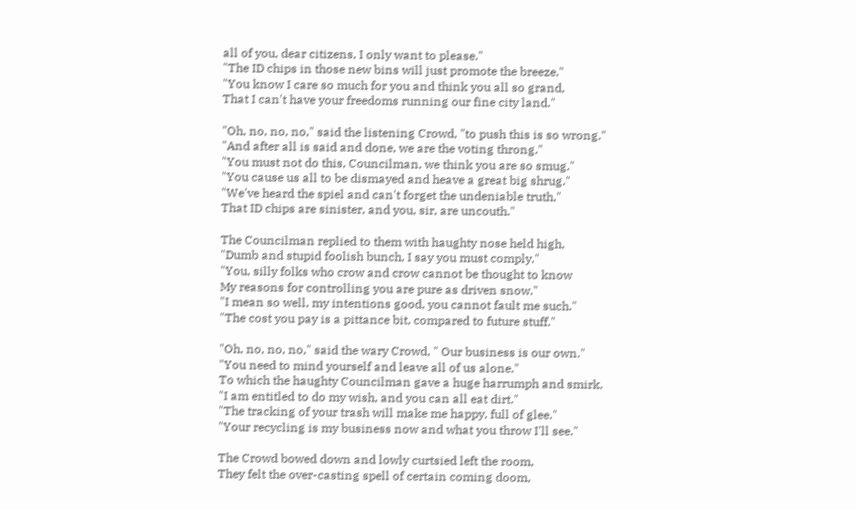all of you, dear citizens, I only want to please."
"The ID chips in those new bins will just promote the breeze."
"You know I care so much for you and think you all so grand,
That I can't have your freedoms running our fine city land."

"Oh, no, no, no," said the listening Crowd, "to push this is so wrong."
"And after all is said and done, we are the voting throng."
"You must not do this, Councilman, we think you are so smug."
"You cause us all to be dismayed and heave a great big shrug."
"We've heard the spiel and can't forget the undeniable truth,"
That ID chips are sinister, and you, sir, are uncouth."

The Councilman replied to them with haughty nose held high,
"Dumb and stupid foolish bunch, I say you must comply."
"You, silly folks who crow and crow cannot be thought to know
My reasons for controlling you are pure as driven snow."
"I mean so well, my intentions good, you cannot fault me such."
"The cost you pay is a pittance bit, compared to future stuff."

"Oh, no, no, no," said the wary Crowd, " Our business is our own."
"You need to mind yourself and leave all of us alone."
To which the haughty Councilman gave a huge harrumph and smirk.
"I am entitled to do my wish, and you can all eat dirt."
"The tracking of your trash will make me happy, full of glee."
"Your recycling is my business now and what you throw I'll see."

The Crowd bowed down and lowly curtsied left the room,
They felt the over-casting spell of certain coming doom,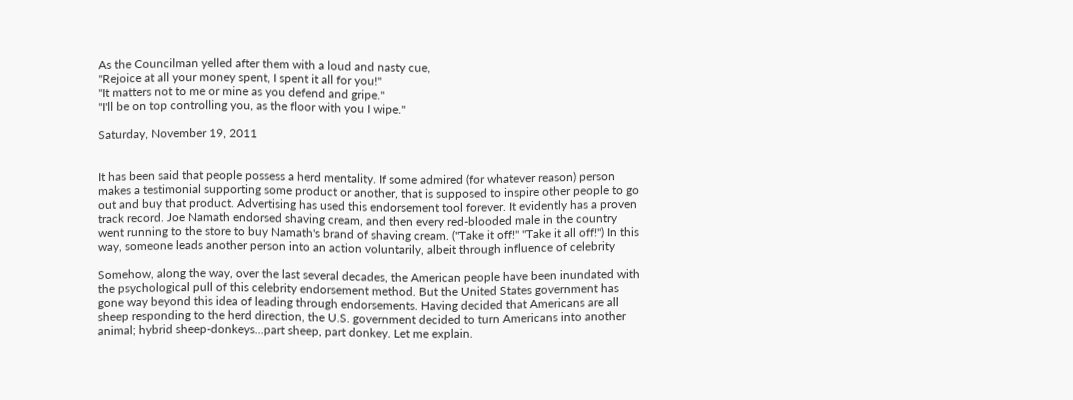As the Councilman yelled after them with a loud and nasty cue,
"Rejoice at all your money spent, I spent it all for you!"
"It matters not to me or mine as you defend and gripe."
"I'll be on top controlling you, as the floor with you I wipe."

Saturday, November 19, 2011


It has been said that people possess a herd mentality. If some admired (for whatever reason) person makes a testimonial supporting some product or another, that is supposed to inspire other people to go out and buy that product. Advertising has used this endorsement tool forever. It evidently has a proven track record. Joe Namath endorsed shaving cream, and then every red-blooded male in the country went running to the store to buy Namath's brand of shaving cream. ("Take it off!" "Take it all off!") In this way, someone leads another person into an action voluntarily, albeit through influence of celebrity

Somehow, along the way, over the last several decades, the American people have been inundated with the psychological pull of this celebrity endorsement method. But the United States government has gone way beyond this idea of leading through endorsements. Having decided that Americans are all sheep responding to the herd direction, the U.S. government decided to turn Americans into another animal; hybrid sheep-donkeys...part sheep, part donkey. Let me explain.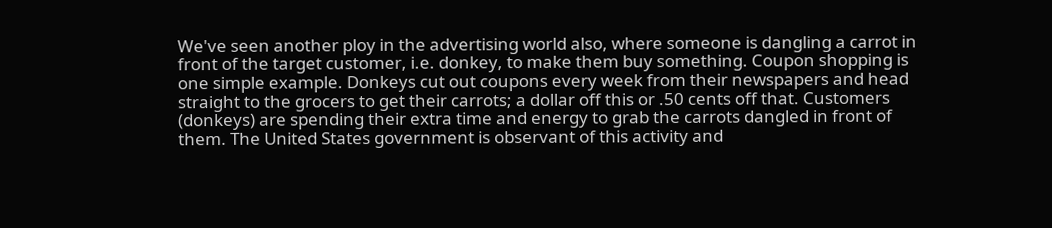We've seen another ploy in the advertising world also, where someone is dangling a carrot in front of the target customer, i.e. donkey, to make them buy something. Coupon shopping is one simple example. Donkeys cut out coupons every week from their newspapers and head straight to the grocers to get their carrots; a dollar off this or .50 cents off that. Customers (donkeys) are spending their extra time and energy to grab the carrots dangled in front of them. The United States government is observant of this activity and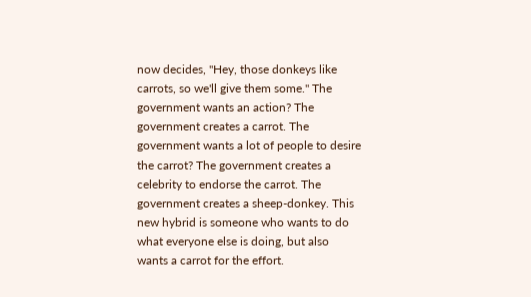now decides, "Hey, those donkeys like carrots, so we'll give them some." The government wants an action? The government creates a carrot. The government wants a lot of people to desire the carrot? The government creates a celebrity to endorse the carrot. The government creates a sheep-donkey. This new hybrid is someone who wants to do what everyone else is doing, but also wants a carrot for the effort.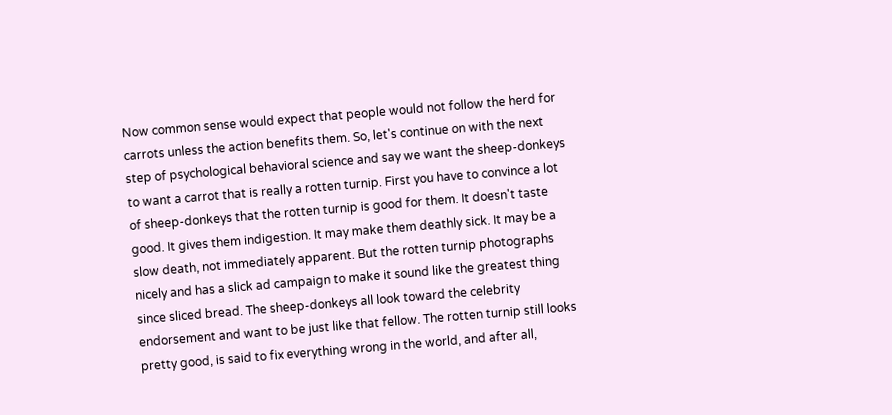Now common sense would expect that people would not follow the herd for carrots unless the action benefits them. So, let's continue on with the next step of psychological behavioral science and say we want the sheep-donkeys to want a carrot that is really a rotten turnip. First you have to convince a lot of sheep-donkeys that the rotten turnip is good for them. It doesn't taste good. It gives them indigestion. It may make them deathly sick. It may be a slow death, not immediately apparent. But the rotten turnip photographs nicely and has a slick ad campaign to make it sound like the greatest thing since sliced bread. The sheep-donkeys all look toward the celebrity endorsement and want to be just like that fellow. The rotten turnip still looks pretty good, is said to fix everything wrong in the world, and after all,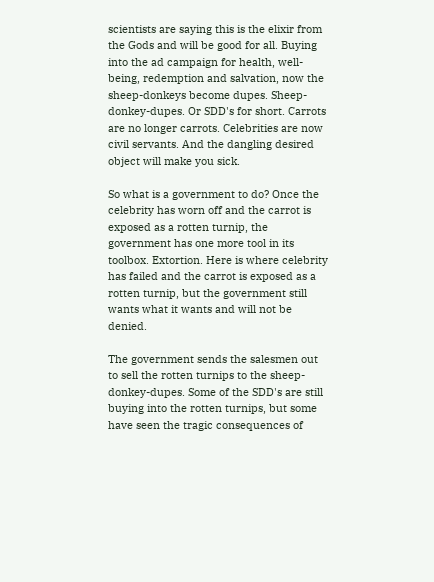scientists are saying this is the elixir from the Gods and will be good for all. Buying into the ad campaign for health, well-being, redemption and salvation, now the sheep-donkeys become dupes. Sheep-donkey-dupes. Or SDD's for short. Carrots are no longer carrots. Celebrities are now civil servants. And the dangling desired object will make you sick.

So what is a government to do? Once the celebrity has worn off and the carrot is exposed as a rotten turnip, the government has one more tool in its toolbox. Extortion. Here is where celebrity has failed and the carrot is exposed as a rotten turnip, but the government still wants what it wants and will not be denied.

The government sends the salesmen out to sell the rotten turnips to the sheep-donkey-dupes. Some of the SDD's are still buying into the rotten turnips, but some have seen the tragic consequences of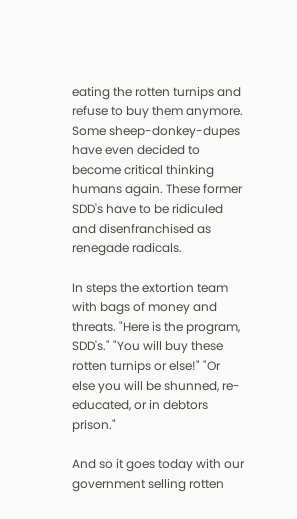eating the rotten turnips and refuse to buy them anymore. Some sheep-donkey-dupes have even decided to become critical thinking humans again. These former SDD's have to be ridiculed and disenfranchised as renegade radicals.

In steps the extortion team with bags of money and threats. "Here is the program, SDD's." "You will buy these rotten turnips or else!" "Or else you will be shunned, re-educated, or in debtors prison."

And so it goes today with our government selling rotten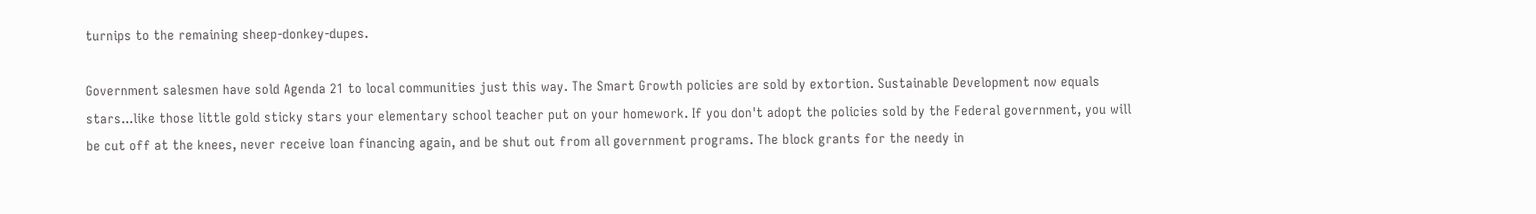turnips to the remaining sheep-donkey-dupes.

Government salesmen have sold Agenda 21 to local communities just this way. The Smart Growth policies are sold by extortion. Sustainable Development now equals stars...like those little gold sticky stars your elementary school teacher put on your homework. If you don't adopt the policies sold by the Federal government, you will be cut off at the knees, never receive loan financing again, and be shut out from all government programs. The block grants for the needy in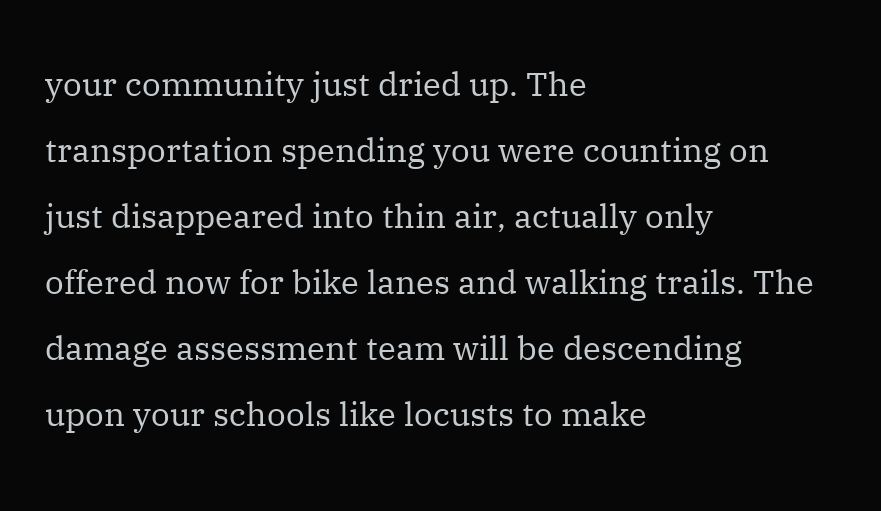your community just dried up. The transportation spending you were counting on just disappeared into thin air, actually only offered now for bike lanes and walking trails. The damage assessment team will be descending upon your schools like locusts to make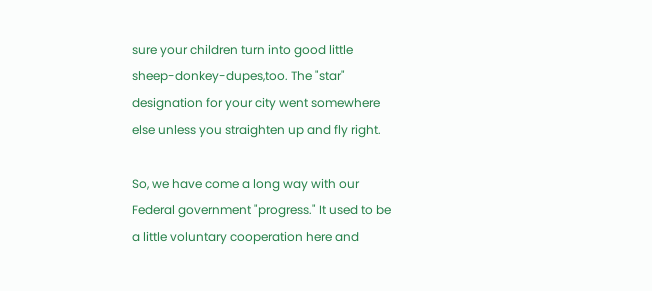sure your children turn into good little sheep-donkey-dupes,too. The "star" designation for your city went somewhere else unless you straighten up and fly right.

So, we have come a long way with our Federal government "progress." It used to be a little voluntary cooperation here and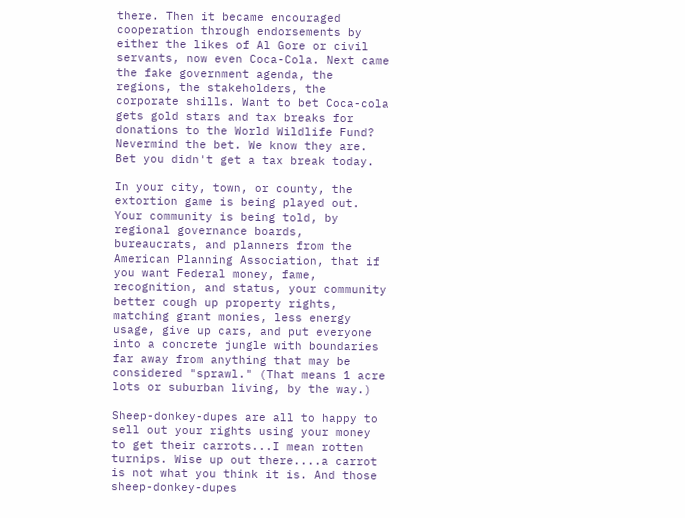there. Then it became encouraged cooperation through endorsements by either the likes of Al Gore or civil servants, now even Coca-Cola. Next came the fake government agenda, the regions, the stakeholders, the corporate shills. Want to bet Coca-cola gets gold stars and tax breaks for donations to the World Wildlife Fund? Nevermind the bet. We know they are. Bet you didn't get a tax break today.

In your city, town, or county, the extortion game is being played out. Your community is being told, by regional governance boards, bureaucrats, and planners from the American Planning Association, that if you want Federal money, fame, recognition, and status, your community better cough up property rights, matching grant monies, less energy usage, give up cars, and put everyone into a concrete jungle with boundaries far away from anything that may be considered "sprawl." (That means 1 acre lots or suburban living, by the way.)

Sheep-donkey-dupes are all to happy to sell out your rights using your money to get their carrots...I mean rotten turnips. Wise up out there....a carrot is not what you think it is. And those sheep-donkey-dupes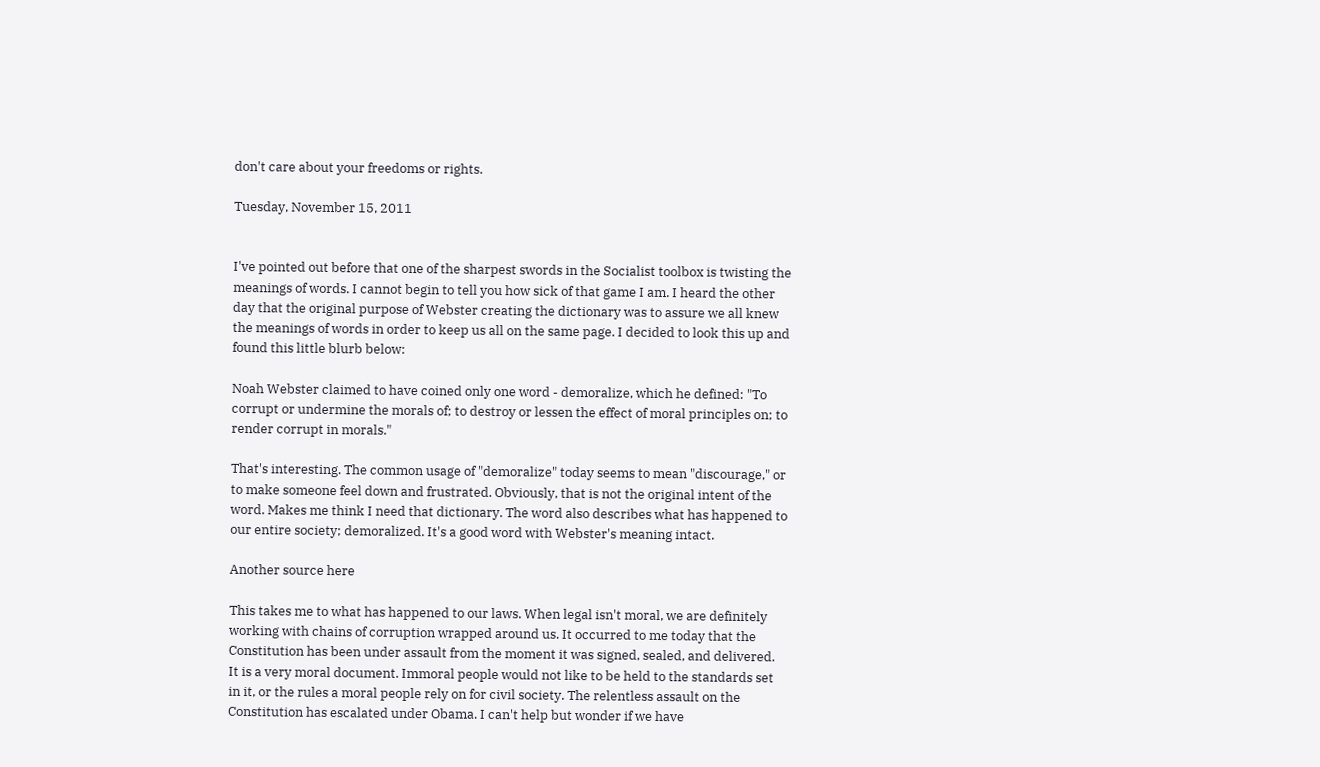don't care about your freedoms or rights.

Tuesday, November 15, 2011


I've pointed out before that one of the sharpest swords in the Socialist toolbox is twisting the meanings of words. I cannot begin to tell you how sick of that game I am. I heard the other day that the original purpose of Webster creating the dictionary was to assure we all knew the meanings of words in order to keep us all on the same page. I decided to look this up and found this little blurb below:

Noah Webster claimed to have coined only one word - demoralize, which he defined: "To corrupt or undermine the morals of; to destroy or lessen the effect of moral principles on; to render corrupt in morals."

That's interesting. The common usage of "demoralize" today seems to mean "discourage," or to make someone feel down and frustrated. Obviously, that is not the original intent of the word. Makes me think I need that dictionary. The word also describes what has happened to our entire society; demoralized. It's a good word with Webster's meaning intact.

Another source here

This takes me to what has happened to our laws. When legal isn't moral, we are definitely working with chains of corruption wrapped around us. It occurred to me today that the Constitution has been under assault from the moment it was signed, sealed, and delivered. It is a very moral document. Immoral people would not like to be held to the standards set in it, or the rules a moral people rely on for civil society. The relentless assault on the Constitution has escalated under Obama. I can't help but wonder if we have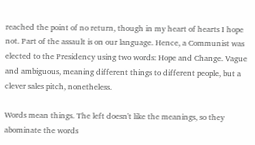reached the point of no return, though in my heart of hearts I hope not. Part of the assault is on our language. Hence, a Communist was elected to the Presidency using two words: Hope and Change. Vague and ambiguous, meaning different things to different people, but a clever sales pitch, nonetheless.

Words mean things. The left doesn't like the meanings, so they abominate the words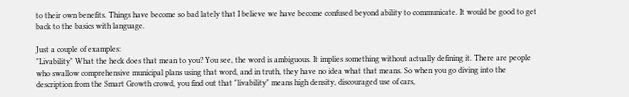to their own benefits. Things have become so bad lately that I believe we have become confused beyond ability to communicate. It would be good to get back to the basics with language.

Just a couple of examples:
"Livability" What the heck does that mean to you? You see, the word is ambiguous. It implies something without actually defining it. There are people who swallow comprehensive municipal plans using that word, and in truth, they have no idea what that means. So when you go diving into the description from the Smart Growth crowd, you find out that "livability" means high density, discouraged use of cars,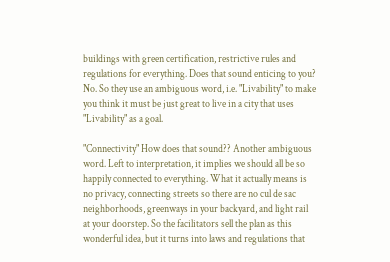buildings with green certification, restrictive rules and regulations for everything. Does that sound enticing to you? No. So they use an ambiguous word, i.e. "Livability" to make you think it must be just great to live in a city that uses "Livability" as a goal.

"Connectivity" How does that sound?? Another ambiguous word. Left to interpretation, it implies we should all be so happily connected to everything. What it actually means is no privacy, connecting streets so there are no cul de sac neighborhoods, greenways in your backyard, and light rail at your doorstep. So the facilitators sell the plan as this wonderful idea, but it turns into laws and regulations that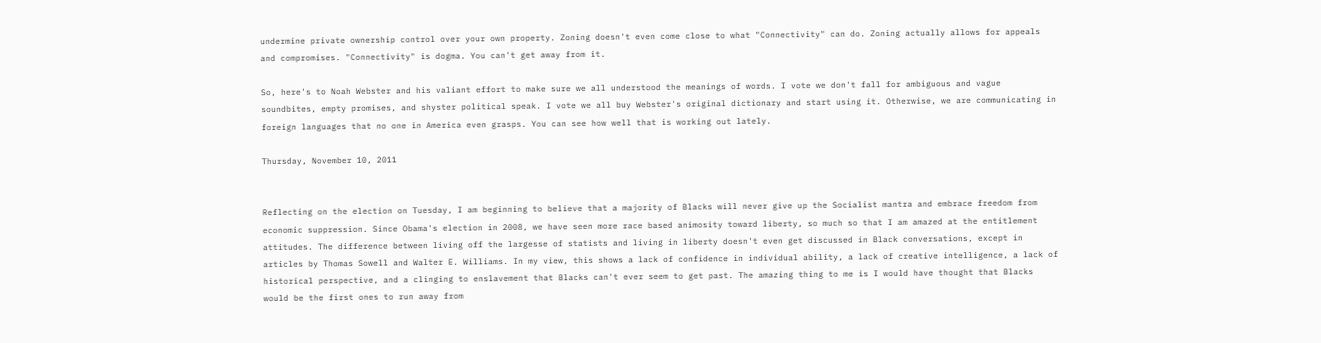undermine private ownership control over your own property. Zoning doesn't even come close to what "Connectivity" can do. Zoning actually allows for appeals and compromises. "Connectivity" is dogma. You can't get away from it.

So, here's to Noah Webster and his valiant effort to make sure we all understood the meanings of words. I vote we don't fall for ambiguous and vague soundbites, empty promises, and shyster political speak. I vote we all buy Webster's original dictionary and start using it. Otherwise, we are communicating in foreign languages that no one in America even grasps. You can see how well that is working out lately.

Thursday, November 10, 2011


Reflecting on the election on Tuesday, I am beginning to believe that a majority of Blacks will never give up the Socialist mantra and embrace freedom from economic suppression. Since Obama's election in 2008, we have seen more race based animosity toward liberty, so much so that I am amazed at the entitlement attitudes. The difference between living off the largesse of statists and living in liberty doesn't even get discussed in Black conversations, except in articles by Thomas Sowell and Walter E. Williams. In my view, this shows a lack of confidence in individual ability, a lack of creative intelligence, a lack of historical perspective, and a clinging to enslavement that Blacks can't ever seem to get past. The amazing thing to me is I would have thought that Blacks would be the first ones to run away from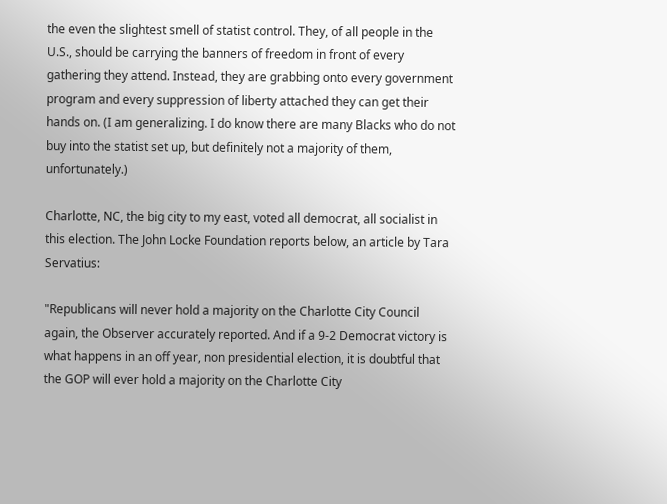the even the slightest smell of statist control. They, of all people in the U.S., should be carrying the banners of freedom in front of every gathering they attend. Instead, they are grabbing onto every government program and every suppression of liberty attached they can get their hands on. (I am generalizing. I do know there are many Blacks who do not buy into the statist set up, but definitely not a majority of them, unfortunately.)

Charlotte, NC, the big city to my east, voted all democrat, all socialist in this election. The John Locke Foundation reports below, an article by Tara Servatius:

"Republicans will never hold a majority on the Charlotte City Council again, the Observer accurately reported. And if a 9-2 Democrat victory is what happens in an off year, non presidential election, it is doubtful that the GOP will ever hold a majority on the Charlotte City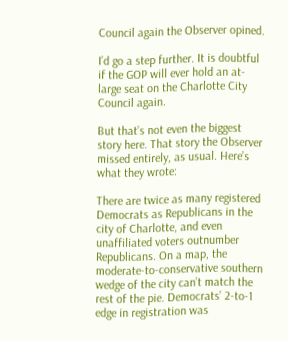Council again the Observer opined.

I’d go a step further. It is doubtful if the GOP will ever hold an at-large seat on the Charlotte City Council again.

But that’s not even the biggest story here. That story the Observer missed entirely, as usual. Here’s what they wrote:

There are twice as many registered Democrats as Republicans in the city of Charlotte, and even unaffiliated voters outnumber Republicans. On a map, the moderate-to-conservative southern wedge of the city can’t match the rest of the pie. Democrats’ 2-to-1 edge in registration was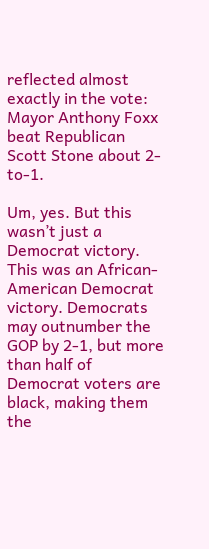reflected almost exactly in the vote: Mayor Anthony Foxx beat Republican Scott Stone about 2-to-1.

Um, yes. But this wasn’t just a Democrat victory. This was an African-American Democrat victory. Democrats may outnumber the GOP by 2-1, but more than half of Democrat voters are black, making them the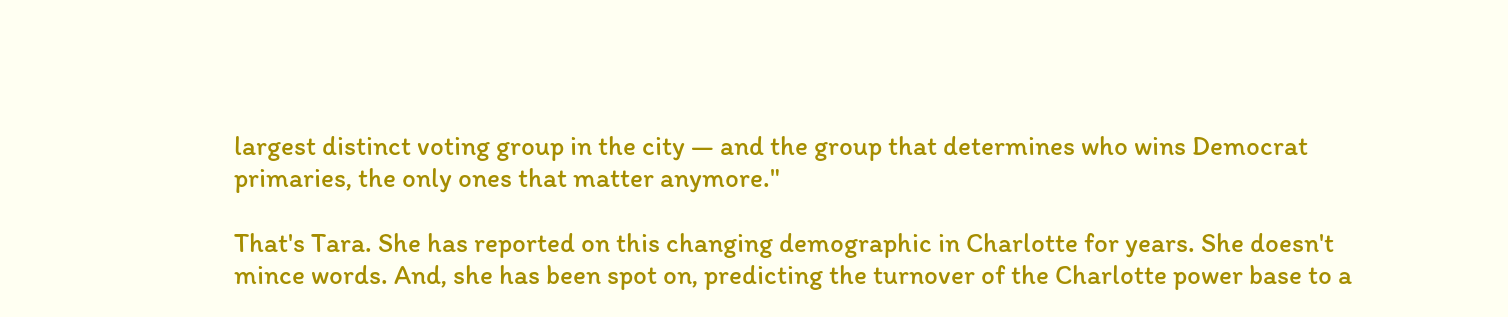largest distinct voting group in the city — and the group that determines who wins Democrat primaries, the only ones that matter anymore."

That's Tara. She has reported on this changing demographic in Charlotte for years. She doesn't mince words. And, she has been spot on, predicting the turnover of the Charlotte power base to a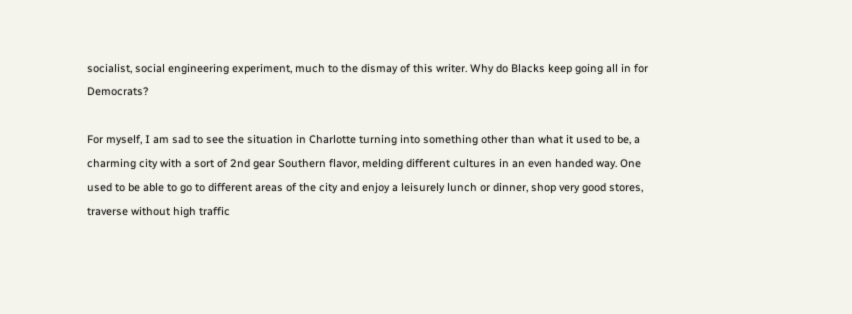socialist, social engineering experiment, much to the dismay of this writer. Why do Blacks keep going all in for Democrats?

For myself, I am sad to see the situation in Charlotte turning into something other than what it used to be, a charming city with a sort of 2nd gear Southern flavor, melding different cultures in an even handed way. One used to be able to go to different areas of the city and enjoy a leisurely lunch or dinner, shop very good stores, traverse without high traffic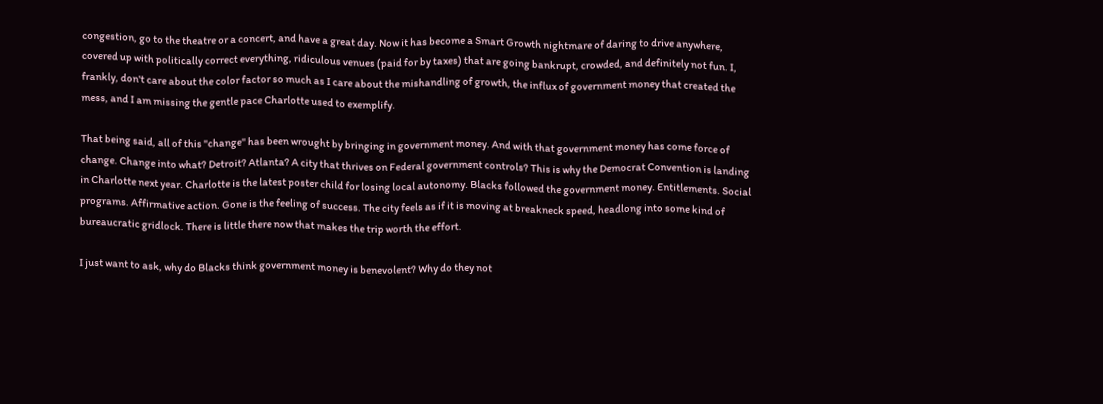congestion, go to the theatre or a concert, and have a great day. Now it has become a Smart Growth nightmare of daring to drive anywhere, covered up with politically correct everything, ridiculous venues (paid for by taxes) that are going bankrupt, crowded, and definitely not fun. I, frankly, don't care about the color factor so much as I care about the mishandling of growth, the influx of government money that created the mess, and I am missing the gentle pace Charlotte used to exemplify.

That being said, all of this "change" has been wrought by bringing in government money. And with that government money has come force of change. Change into what? Detroit? Atlanta? A city that thrives on Federal government controls? This is why the Democrat Convention is landing in Charlotte next year. Charlotte is the latest poster child for losing local autonomy. Blacks followed the government money. Entitlements. Social programs. Affirmative action. Gone is the feeling of success. The city feels as if it is moving at breakneck speed, headlong into some kind of bureaucratic gridlock. There is little there now that makes the trip worth the effort.

I just want to ask, why do Blacks think government money is benevolent? Why do they not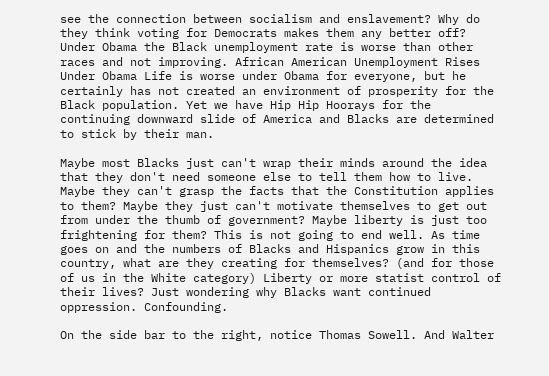see the connection between socialism and enslavement? Why do they think voting for Democrats makes them any better off? Under Obama the Black unemployment rate is worse than other races and not improving. African American Unemployment Rises Under Obama Life is worse under Obama for everyone, but he certainly has not created an environment of prosperity for the Black population. Yet we have Hip Hip Hoorays for the continuing downward slide of America and Blacks are determined to stick by their man.

Maybe most Blacks just can't wrap their minds around the idea that they don't need someone else to tell them how to live. Maybe they can't grasp the facts that the Constitution applies to them? Maybe they just can't motivate themselves to get out from under the thumb of government? Maybe liberty is just too frightening for them? This is not going to end well. As time goes on and the numbers of Blacks and Hispanics grow in this country, what are they creating for themselves? (and for those of us in the White category) Liberty or more statist control of their lives? Just wondering why Blacks want continued oppression. Confounding.

On the side bar to the right, notice Thomas Sowell. And Walter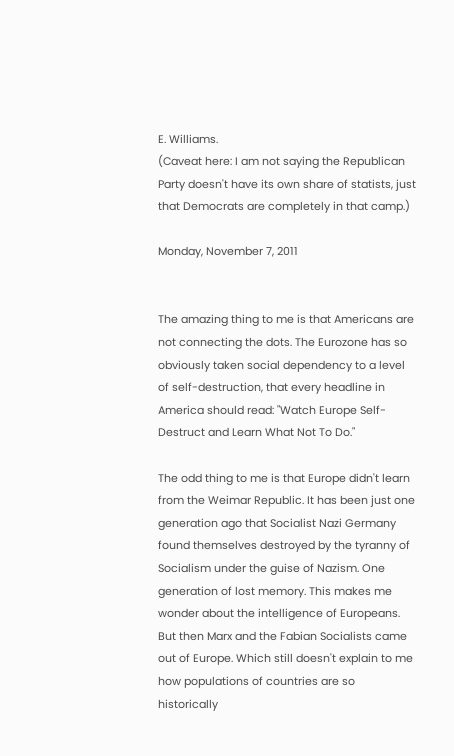E. Williams.
(Caveat here: I am not saying the Republican Party doesn't have its own share of statists, just that Democrats are completely in that camp.)

Monday, November 7, 2011


The amazing thing to me is that Americans are not connecting the dots. The Eurozone has so obviously taken social dependency to a level of self-destruction, that every headline in America should read: "Watch Europe Self-Destruct and Learn What Not To Do."

The odd thing to me is that Europe didn't learn from the Weimar Republic. It has been just one generation ago that Socialist Nazi Germany found themselves destroyed by the tyranny of Socialism under the guise of Nazism. One generation of lost memory. This makes me wonder about the intelligence of Europeans. But then Marx and the Fabian Socialists came out of Europe. Which still doesn't explain to me how populations of countries are so historically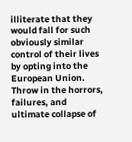illiterate that they would fall for such obviously similar control of their lives by opting into the European Union. Throw in the horrors, failures, and ultimate collapse of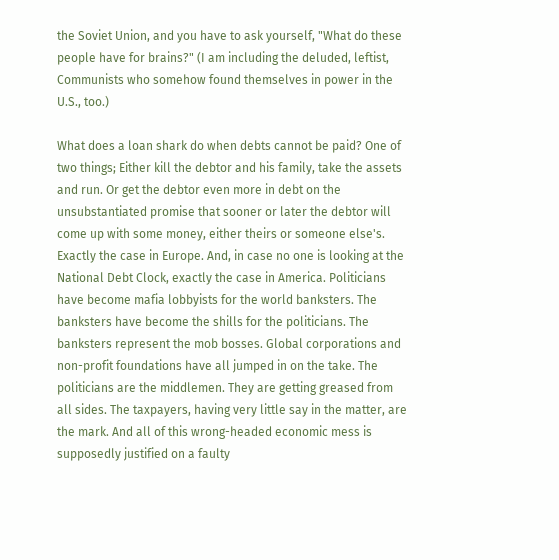the Soviet Union, and you have to ask yourself, "What do these people have for brains?" (I am including the deluded, leftist, Communists who somehow found themselves in power in the U.S., too.)

What does a loan shark do when debts cannot be paid? One of two things; Either kill the debtor and his family, take the assets and run. Or get the debtor even more in debt on the unsubstantiated promise that sooner or later the debtor will come up with some money, either theirs or someone else's. Exactly the case in Europe. And, in case no one is looking at the National Debt Clock, exactly the case in America. Politicians have become mafia lobbyists for the world banksters. The banksters have become the shills for the politicians. The banksters represent the mob bosses. Global corporations and non-profit foundations have all jumped in on the take. The politicians are the middlemen. They are getting greased from all sides. The taxpayers, having very little say in the matter, are the mark. And all of this wrong-headed economic mess is supposedly justified on a faulty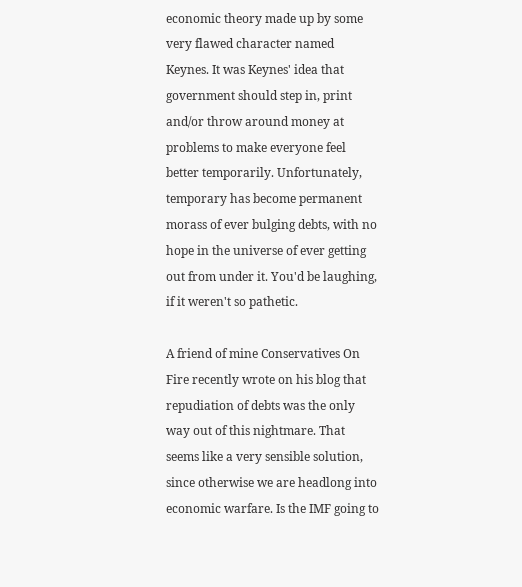economic theory made up by some very flawed character named Keynes. It was Keynes' idea that government should step in, print and/or throw around money at problems to make everyone feel better temporarily. Unfortunately, temporary has become permanent morass of ever bulging debts, with no hope in the universe of ever getting out from under it. You'd be laughing, if it weren't so pathetic.

A friend of mine Conservatives On Fire recently wrote on his blog that repudiation of debts was the only way out of this nightmare. That seems like a very sensible solution, since otherwise we are headlong into economic warfare. Is the IMF going to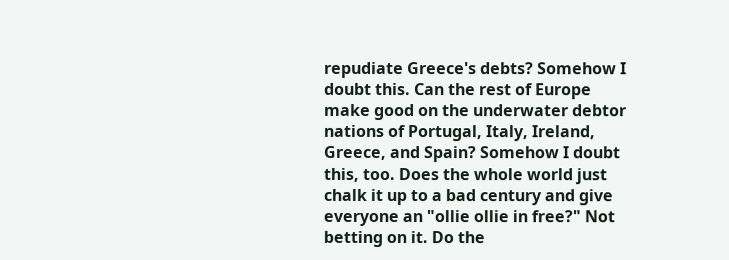repudiate Greece's debts? Somehow I doubt this. Can the rest of Europe make good on the underwater debtor nations of Portugal, Italy, Ireland, Greece, and Spain? Somehow I doubt this, too. Does the whole world just chalk it up to a bad century and give everyone an "ollie ollie in free?" Not betting on it. Do the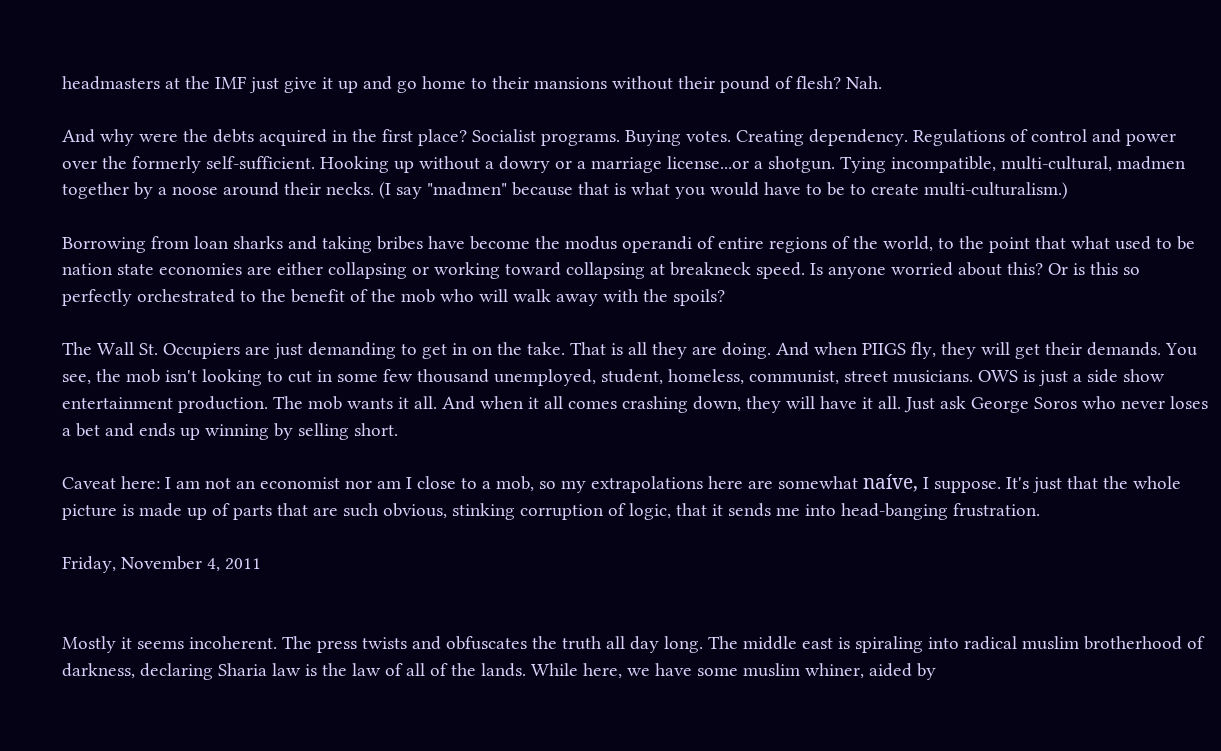headmasters at the IMF just give it up and go home to their mansions without their pound of flesh? Nah.

And why were the debts acquired in the first place? Socialist programs. Buying votes. Creating dependency. Regulations of control and power over the formerly self-sufficient. Hooking up without a dowry or a marriage license...or a shotgun. Tying incompatible, multi-cultural, madmen together by a noose around their necks. (I say "madmen" because that is what you would have to be to create multi-culturalism.)

Borrowing from loan sharks and taking bribes have become the modus operandi of entire regions of the world, to the point that what used to be nation state economies are either collapsing or working toward collapsing at breakneck speed. Is anyone worried about this? Or is this so perfectly orchestrated to the benefit of the mob who will walk away with the spoils?

The Wall St. Occupiers are just demanding to get in on the take. That is all they are doing. And when PIIGS fly, they will get their demands. You see, the mob isn't looking to cut in some few thousand unemployed, student, homeless, communist, street musicians. OWS is just a side show entertainment production. The mob wants it all. And when it all comes crashing down, they will have it all. Just ask George Soros who never loses a bet and ends up winning by selling short.

Caveat here: I am not an economist nor am I close to a mob, so my extrapolations here are somewhat naíve, I suppose. It's just that the whole picture is made up of parts that are such obvious, stinking corruption of logic, that it sends me into head-banging frustration.

Friday, November 4, 2011


Mostly it seems incoherent. The press twists and obfuscates the truth all day long. The middle east is spiraling into radical muslim brotherhood of darkness, declaring Sharia law is the law of all of the lands. While here, we have some muslim whiner, aided by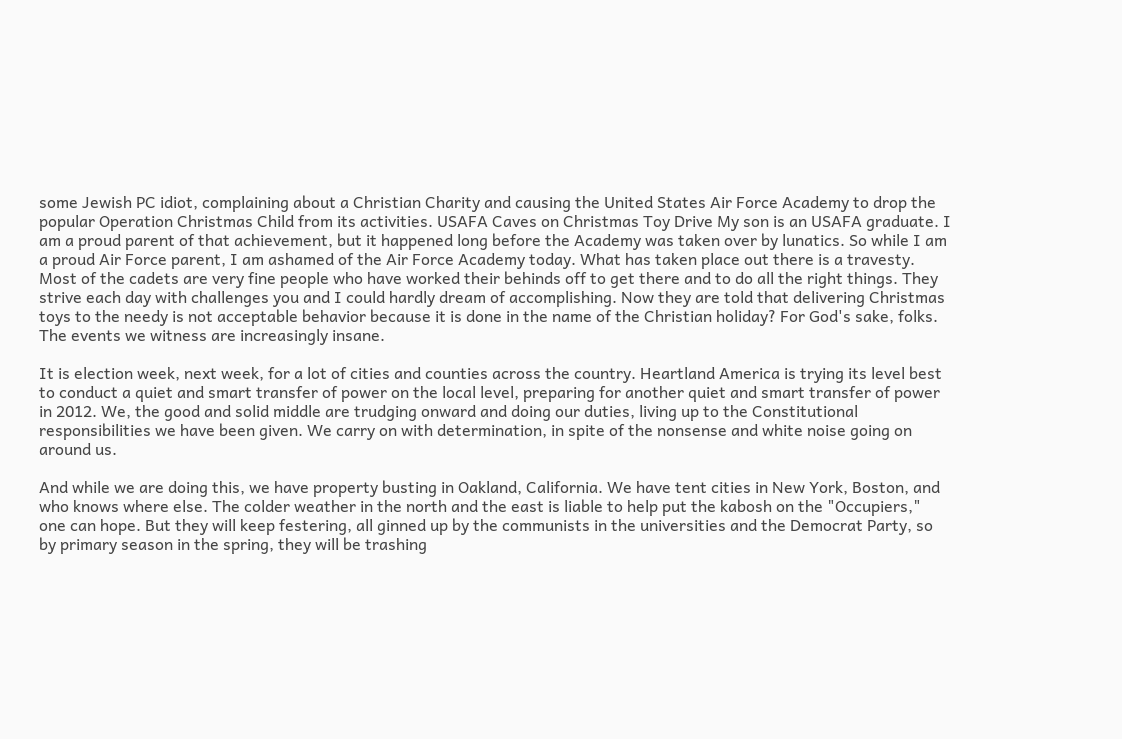some Jewish PC idiot, complaining about a Christian Charity and causing the United States Air Force Academy to drop the popular Operation Christmas Child from its activities. USAFA Caves on Christmas Toy Drive My son is an USAFA graduate. I am a proud parent of that achievement, but it happened long before the Academy was taken over by lunatics. So while I am a proud Air Force parent, I am ashamed of the Air Force Academy today. What has taken place out there is a travesty. Most of the cadets are very fine people who have worked their behinds off to get there and to do all the right things. They strive each day with challenges you and I could hardly dream of accomplishing. Now they are told that delivering Christmas toys to the needy is not acceptable behavior because it is done in the name of the Christian holiday? For God's sake, folks. The events we witness are increasingly insane.

It is election week, next week, for a lot of cities and counties across the country. Heartland America is trying its level best to conduct a quiet and smart transfer of power on the local level, preparing for another quiet and smart transfer of power in 2012. We, the good and solid middle are trudging onward and doing our duties, living up to the Constitutional responsibilities we have been given. We carry on with determination, in spite of the nonsense and white noise going on around us.

And while we are doing this, we have property busting in Oakland, California. We have tent cities in New York, Boston, and who knows where else. The colder weather in the north and the east is liable to help put the kabosh on the "Occupiers," one can hope. But they will keep festering, all ginned up by the communists in the universities and the Democrat Party, so by primary season in the spring, they will be trashing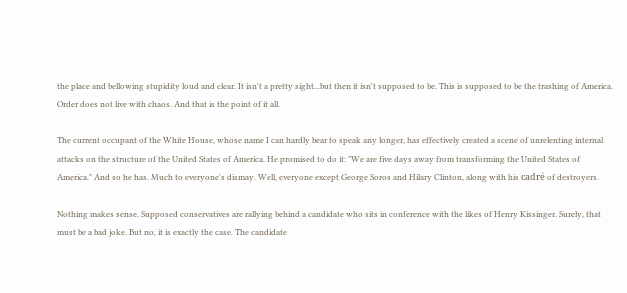the place and bellowing stupidity loud and clear. It isn't a pretty sight...but then it isn't supposed to be. This is supposed to be the trashing of America. Order does not live with chaos. And that is the point of it all.

The current occupant of the White House, whose name I can hardly bear to speak any longer, has effectively created a scene of unrelenting internal attacks on the structure of the United States of America. He promised to do it: "We are five days away from transforming the United States of America." And so he has. Much to everyone's dismay. Well, everyone except George Soros and Hilary Clinton, along with his cadré of destroyers.

Nothing makes sense. Supposed conservatives are rallying behind a candidate who sits in conference with the likes of Henry Kissinger. Surely, that must be a bad joke. But no, it is exactly the case. The candidate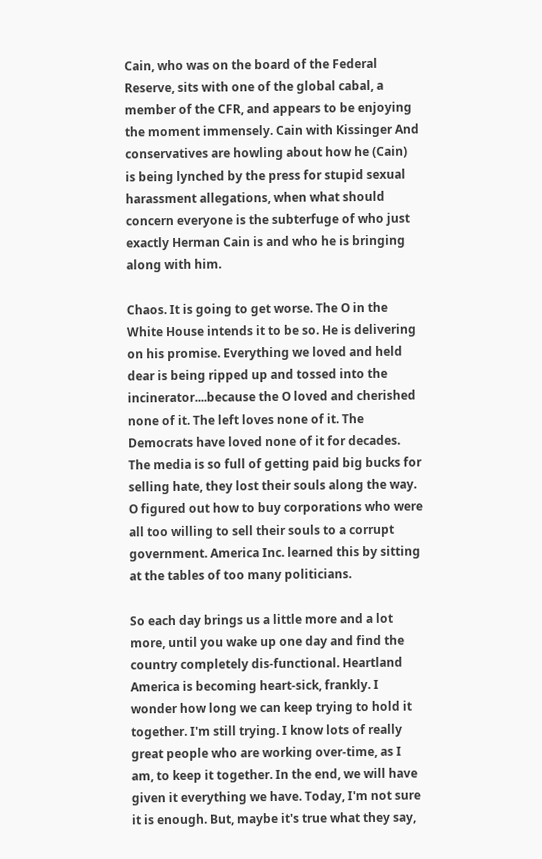Cain, who was on the board of the Federal Reserve, sits with one of the global cabal, a member of the CFR, and appears to be enjoying the moment immensely. Cain with Kissinger And conservatives are howling about how he (Cain) is being lynched by the press for stupid sexual harassment allegations, when what should concern everyone is the subterfuge of who just exactly Herman Cain is and who he is bringing along with him.

Chaos. It is going to get worse. The O in the White House intends it to be so. He is delivering on his promise. Everything we loved and held dear is being ripped up and tossed into the incinerator....because the O loved and cherished none of it. The left loves none of it. The Democrats have loved none of it for decades. The media is so full of getting paid big bucks for selling hate, they lost their souls along the way. O figured out how to buy corporations who were all too willing to sell their souls to a corrupt government. America Inc. learned this by sitting at the tables of too many politicians.

So each day brings us a little more and a lot more, until you wake up one day and find the country completely dis-functional. Heartland America is becoming heart-sick, frankly. I wonder how long we can keep trying to hold it together. I'm still trying. I know lots of really great people who are working over-time, as I am, to keep it together. In the end, we will have given it everything we have. Today, I'm not sure it is enough. But, maybe it's true what they say,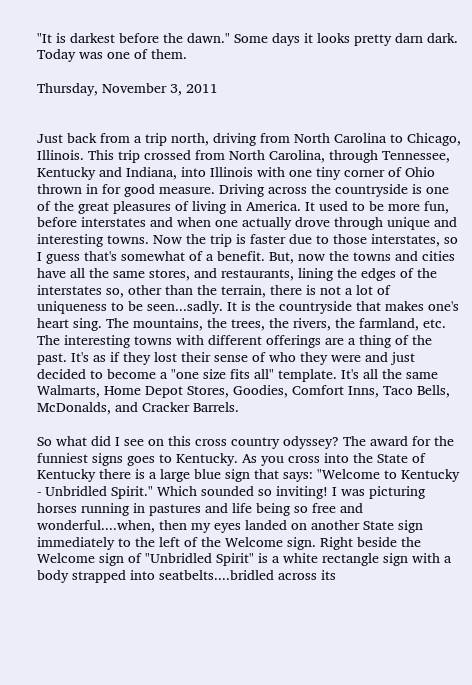"It is darkest before the dawn." Some days it looks pretty darn dark. Today was one of them.

Thursday, November 3, 2011


Just back from a trip north, driving from North Carolina to Chicago, Illinois. This trip crossed from North Carolina, through Tennessee, Kentucky and Indiana, into Illinois with one tiny corner of Ohio thrown in for good measure. Driving across the countryside is one of the great pleasures of living in America. It used to be more fun, before interstates and when one actually drove through unique and interesting towns. Now the trip is faster due to those interstates, so I guess that's somewhat of a benefit. But, now the towns and cities have all the same stores, and restaurants, lining the edges of the interstates so, other than the terrain, there is not a lot of uniqueness to be seen...sadly. It is the countryside that makes one's heart sing. The mountains, the trees, the rivers, the farmland, etc. The interesting towns with different offerings are a thing of the past. It's as if they lost their sense of who they were and just decided to become a "one size fits all" template. It's all the same Walmarts, Home Depot Stores, Goodies, Comfort Inns, Taco Bells, McDonalds, and Cracker Barrels.

So what did I see on this cross country odyssey? The award for the funniest signs goes to Kentucky. As you cross into the State of Kentucky there is a large blue sign that says: "Welcome to Kentucky - Unbridled Spirit." Which sounded so inviting! I was picturing horses running in pastures and life being so free and wonderful....when, then my eyes landed on another State sign immediately to the left of the Welcome sign. Right beside the Welcome sign of "Unbridled Spirit" is a white rectangle sign with a body strapped into seatbelts....bridled across its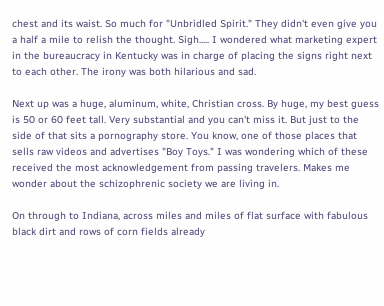chest and its waist. So much for "Unbridled Spirit." They didn't even give you a half a mile to relish the thought. Sigh..... I wondered what marketing expert in the bureaucracy in Kentucky was in charge of placing the signs right next to each other. The irony was both hilarious and sad.

Next up was a huge, aluminum, white, Christian cross. By huge, my best guess is 50 or 60 feet tall. Very substantial and you can't miss it. But just to the side of that sits a pornography store. You know, one of those places that sells raw videos and advertises "Boy Toys." I was wondering which of these received the most acknowledgement from passing travelers. Makes me wonder about the schizophrenic society we are living in.

On through to Indiana, across miles and miles of flat surface with fabulous black dirt and rows of corn fields already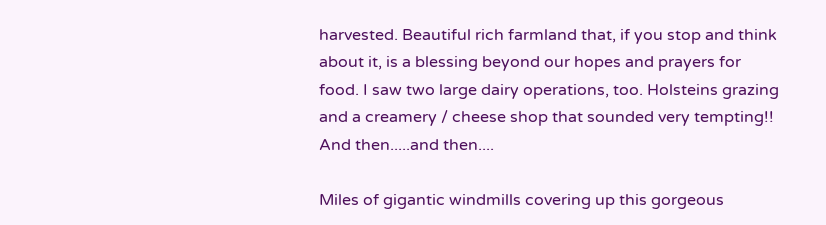harvested. Beautiful rich farmland that, if you stop and think about it, is a blessing beyond our hopes and prayers for food. I saw two large dairy operations, too. Holsteins grazing and a creamery / cheese shop that sounded very tempting!! And then.....and then....

Miles of gigantic windmills covering up this gorgeous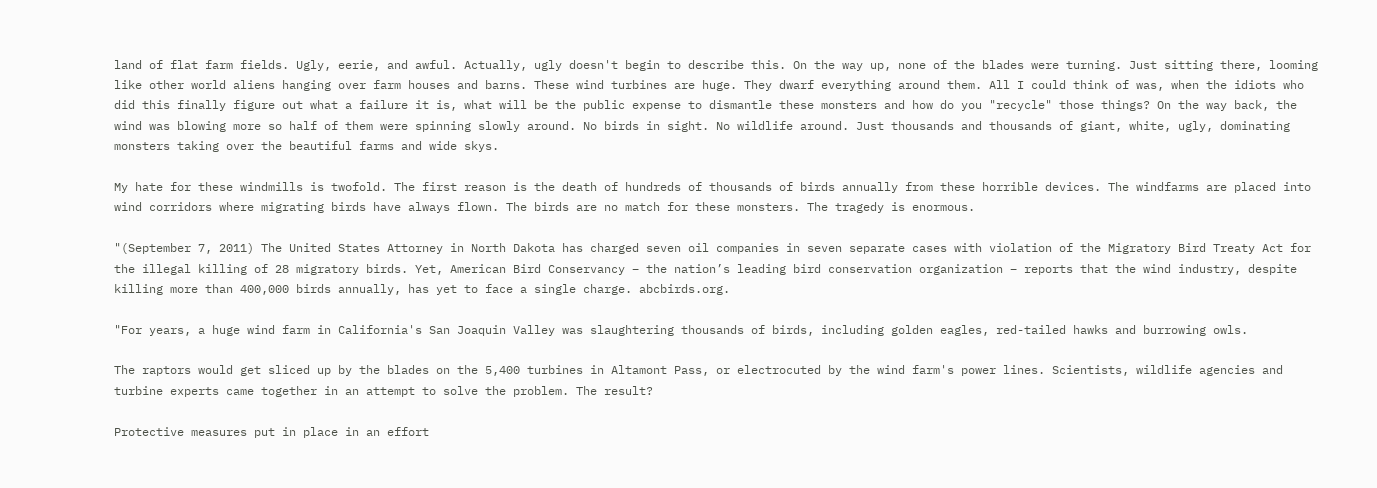land of flat farm fields. Ugly, eerie, and awful. Actually, ugly doesn't begin to describe this. On the way up, none of the blades were turning. Just sitting there, looming like other world aliens hanging over farm houses and barns. These wind turbines are huge. They dwarf everything around them. All I could think of was, when the idiots who did this finally figure out what a failure it is, what will be the public expense to dismantle these monsters and how do you "recycle" those things? On the way back, the wind was blowing more so half of them were spinning slowly around. No birds in sight. No wildlife around. Just thousands and thousands of giant, white, ugly, dominating monsters taking over the beautiful farms and wide skys.

My hate for these windmills is twofold. The first reason is the death of hundreds of thousands of birds annually from these horrible devices. The windfarms are placed into wind corridors where migrating birds have always flown. The birds are no match for these monsters. The tragedy is enormous.

"(September 7, 2011) The United States Attorney in North Dakota has charged seven oil companies in seven separate cases with violation of the Migratory Bird Treaty Act for the illegal killing of 28 migratory birds. Yet, American Bird Conservancy – the nation’s leading bird conservation organization – reports that the wind industry, despite killing more than 400,000 birds annually, has yet to face a single charge. abcbirds.org.

"For years, a huge wind farm in California's San Joaquin Valley was slaughtering thousands of birds, including golden eagles, red-tailed hawks and burrowing owls.

The raptors would get sliced up by the blades on the 5,400 turbines in Altamont Pass, or electrocuted by the wind farm's power lines. Scientists, wildlife agencies and turbine experts came together in an attempt to solve the problem. The result?

Protective measures put in place in an effort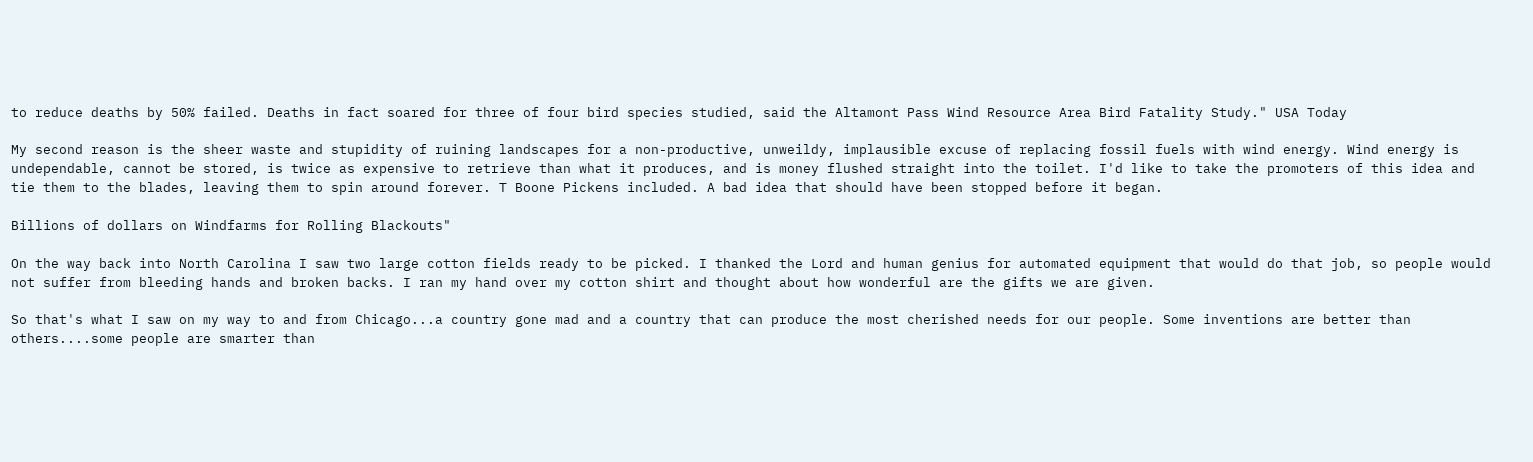to reduce deaths by 50% failed. Deaths in fact soared for three of four bird species studied, said the Altamont Pass Wind Resource Area Bird Fatality Study." USA Today

My second reason is the sheer waste and stupidity of ruining landscapes for a non-productive, unweildy, implausible excuse of replacing fossil fuels with wind energy. Wind energy is undependable, cannot be stored, is twice as expensive to retrieve than what it produces, and is money flushed straight into the toilet. I'd like to take the promoters of this idea and tie them to the blades, leaving them to spin around forever. T Boone Pickens included. A bad idea that should have been stopped before it began.

Billions of dollars on Windfarms for Rolling Blackouts"

On the way back into North Carolina I saw two large cotton fields ready to be picked. I thanked the Lord and human genius for automated equipment that would do that job, so people would not suffer from bleeding hands and broken backs. I ran my hand over my cotton shirt and thought about how wonderful are the gifts we are given.

So that's what I saw on my way to and from Chicago...a country gone mad and a country that can produce the most cherished needs for our people. Some inventions are better than others....some people are smarter than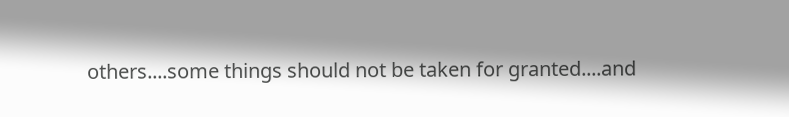others....some things should not be taken for granted....and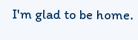I'm glad to be home.